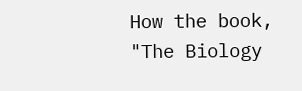How the book, "The Biology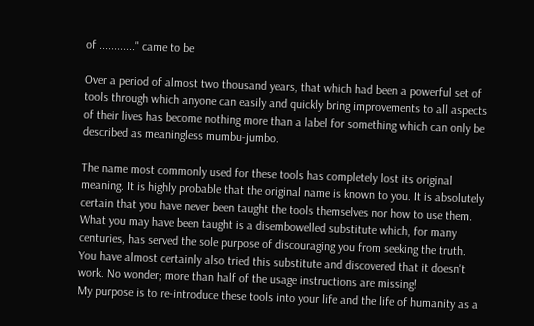of ............" came to be

Over a period of almost two thousand years, that which had been a powerful set of tools through which anyone can easily and quickly bring improvements to all aspects of their lives has become nothing more than a label for something which can only be described as meaningless mumbu-jumbo.

The name most commonly used for these tools has completely lost its original meaning. It is highly probable that the original name is known to you. It is absolutely certain that you have never been taught the tools themselves nor how to use them. What you may have been taught is a disembowelled substitute which, for many centuries, has served the sole purpose of discouraging you from seeking the truth. You have almost certainly also tried this substitute and discovered that it doesn't work. No wonder; more than half of the usage instructions are missing!
My purpose is to re-introduce these tools into your life and the life of humanity as a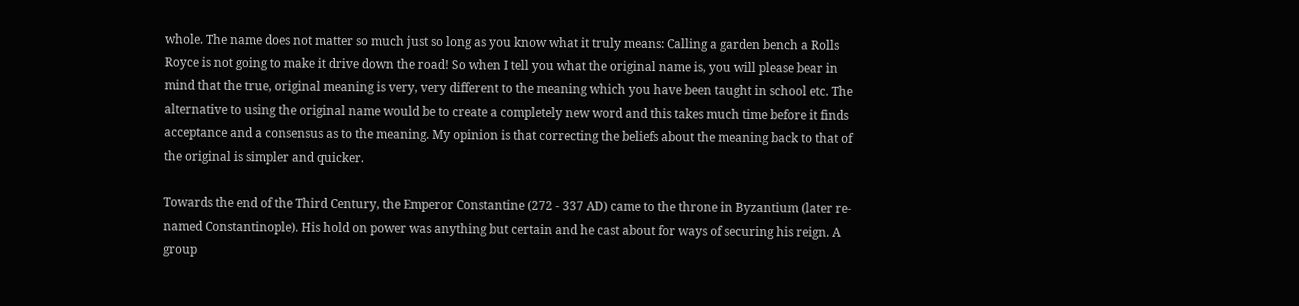whole. The name does not matter so much just so long as you know what it truly means: Calling a garden bench a Rolls Royce is not going to make it drive down the road! So when I tell you what the original name is, you will please bear in mind that the true, original meaning is very, very different to the meaning which you have been taught in school etc. The alternative to using the original name would be to create a completely new word and this takes much time before it finds acceptance and a consensus as to the meaning. My opinion is that correcting the beliefs about the meaning back to that of the original is simpler and quicker.

Towards the end of the Third Century, the Emperor Constantine (272 - 337 AD) came to the throne in Byzantium (later re-named Constantinople). His hold on power was anything but certain and he cast about for ways of securing his reign. A group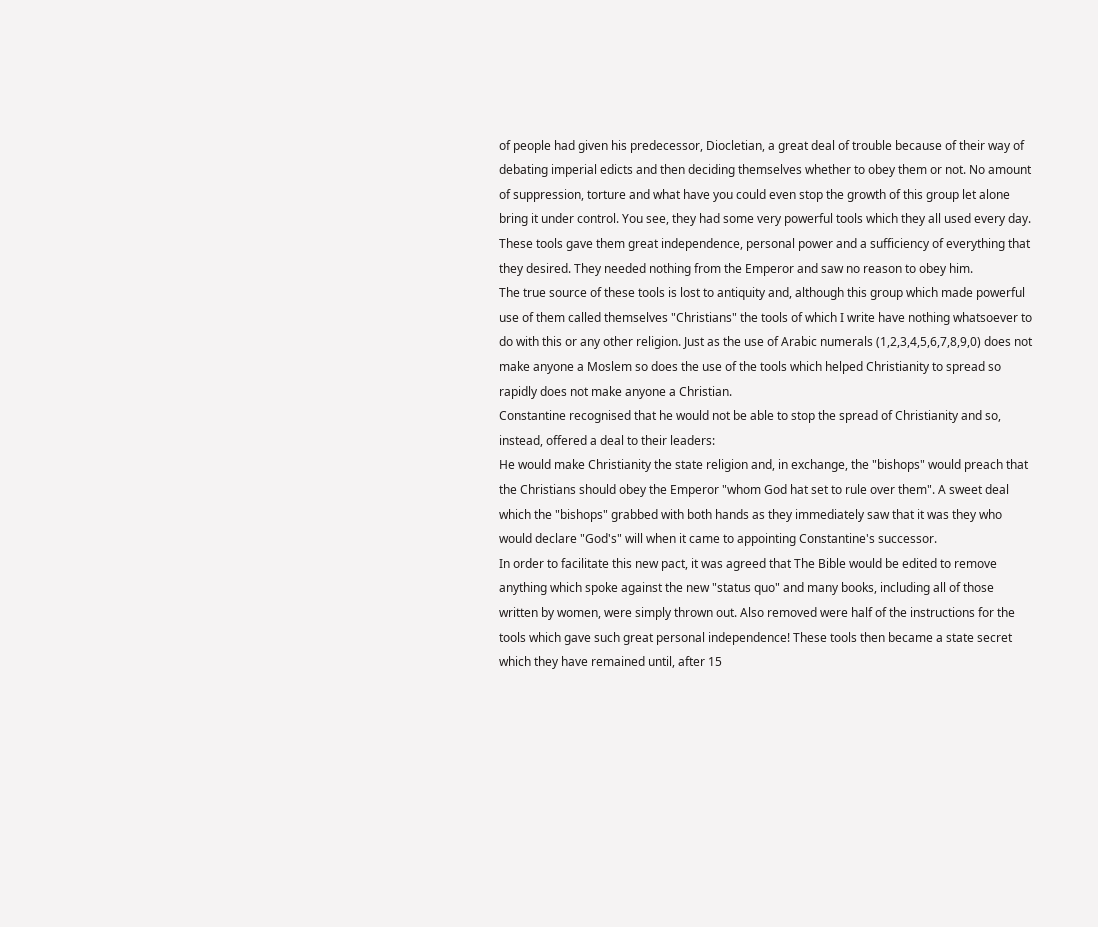of people had given his predecessor, Diocletian, a great deal of trouble because of their way of debating imperial edicts and then deciding themselves whether to obey them or not. No amount of suppression, torture and what have you could even stop the growth of this group let alone bring it under control. You see, they had some very powerful tools which they all used every day. These tools gave them great independence, personal power and a sufficiency of everything that they desired. They needed nothing from the Emperor and saw no reason to obey him.
The true source of these tools is lost to antiquity and, although this group which made powerful use of them called themselves "Christians" the tools of which I write have nothing whatsoever to do with this or any other religion. Just as the use of Arabic numerals (1,2,3,4,5,6,7,8,9,0) does not make anyone a Moslem so does the use of the tools which helped Christianity to spread so rapidly does not make anyone a Christian.
Constantine recognised that he would not be able to stop the spread of Christianity and so, instead, offered a deal to their leaders:
He would make Christianity the state religion and, in exchange, the "bishops" would preach that the Christians should obey the Emperor "whom God hat set to rule over them". A sweet deal which the "bishops" grabbed with both hands as they immediately saw that it was they who would declare "God's" will when it came to appointing Constantine's successor.
In order to facilitate this new pact, it was agreed that The Bible would be edited to remove anything which spoke against the new "status quo" and many books, including all of those written by women, were simply thrown out. Also removed were half of the instructions for the tools which gave such great personal independence! These tools then became a state secret which they have remained until, after 15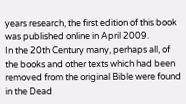years research, the first edition of this book was published online in April 2009.
In the 20th Century many, perhaps all, of the books and other texts which had been removed from the original Bible were found in the Dead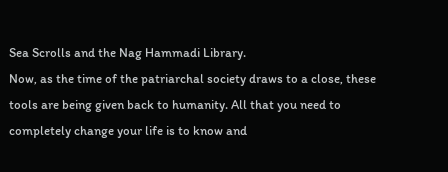Sea Scrolls and the Nag Hammadi Library.
Now, as the time of the patriarchal society draws to a close, these tools are being given back to humanity. All that you need to completely change your life is to know and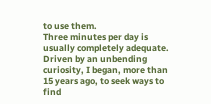to use them.
Three minutes per day is usually completely adequate.
Driven by an unbending curiosity, I began, more than 15 years ago, to seek ways to find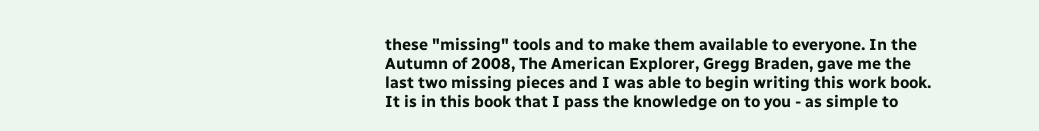these "missing" tools and to make them available to everyone. In the Autumn of 2008, The American Explorer, Gregg Braden, gave me the last two missing pieces and I was able to begin writing this work book.
It is in this book that I pass the knowledge on to you - as simple to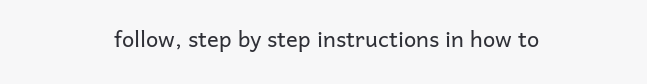follow, step by step instructions in how to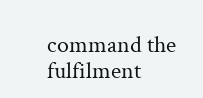command the fulfilment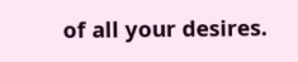of all your desires.